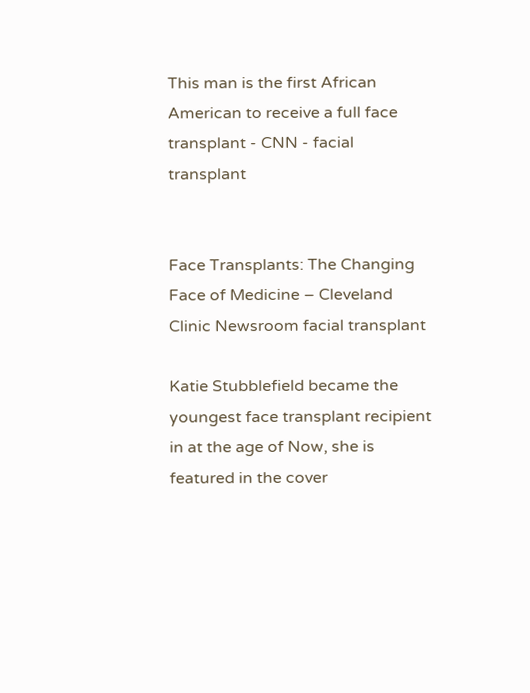This man is the first African American to receive a full face transplant - CNN - facial transplant


Face Transplants: The Changing Face of Medicine – Cleveland Clinic Newsroom facial transplant

Katie Stubblefield became the youngest face transplant recipient in at the age of Now, she is featured in the cover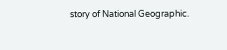story of National Geographic.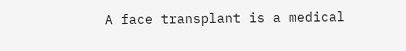A face transplant is a medical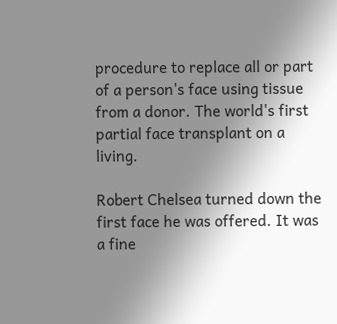procedure to replace all or part of a person's face using tissue from a donor. The world's first partial face transplant on a living.

Robert Chelsea turned down the first face he was offered. It was a fine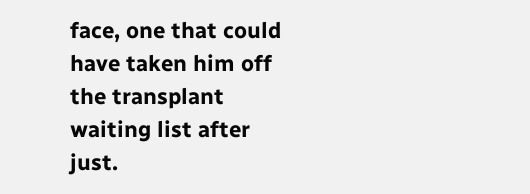face, one that could have taken him off the transplant waiting list after just.